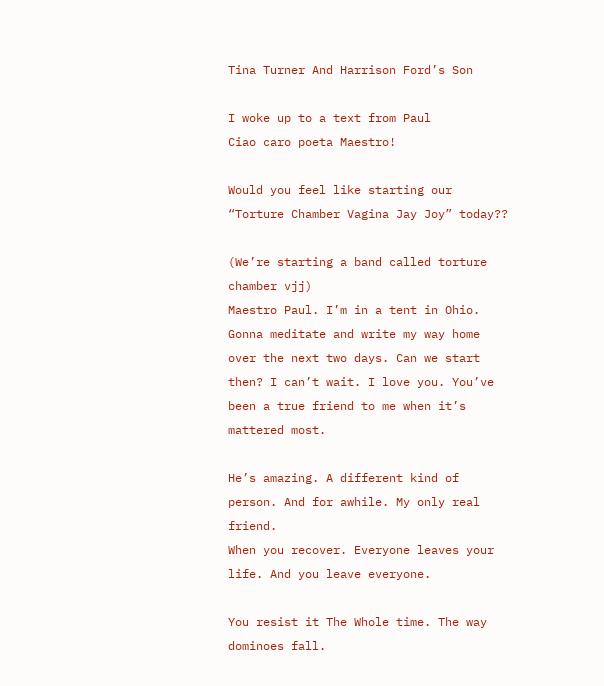Tina Turner And Harrison Ford’s Son

I woke up to a text from Paul
Ciao caro poeta Maestro!

Would you feel like starting our “Torture Chamber Vagina Jay Joy” today??

(We’re starting a band called torture chamber vjj)
Maestro Paul. I’m in a tent in Ohio. Gonna meditate and write my way home over the next two days. Can we start then? I can’t wait. I love you. You’ve been a true friend to me when it’s mattered most.

He’s amazing. A different kind of person. And for awhile. My only real friend.
When you recover. Everyone leaves your life. And you leave everyone.

You resist it The Whole time. The way dominoes fall.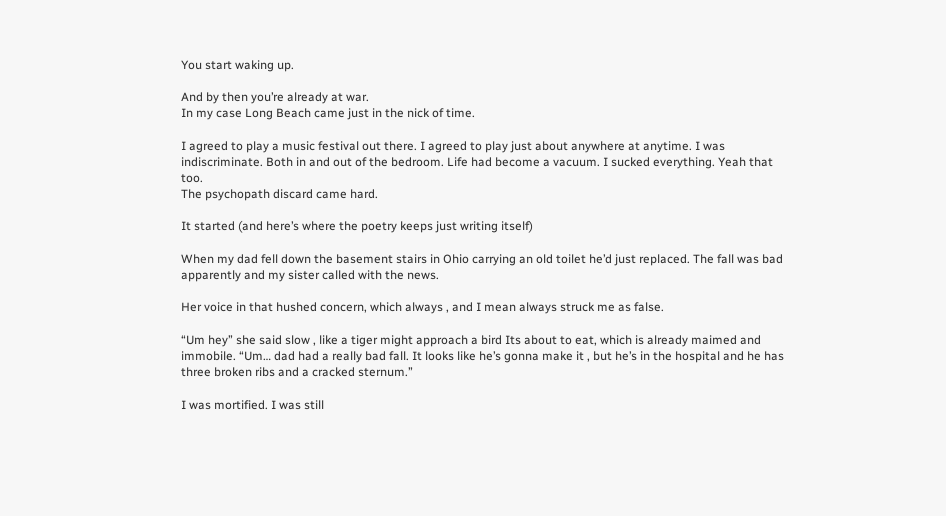You start waking up.

And by then you’re already at war.
In my case Long Beach came just in the nick of time.

I agreed to play a music festival out there. I agreed to play just about anywhere at anytime. I was indiscriminate. Both in and out of the bedroom. Life had become a vacuum. I sucked everything. Yeah that too.
The psychopath discard came hard.

It started (and here’s where the poetry keeps just writing itself)

When my dad fell down the basement stairs in Ohio carrying an old toilet he’d just replaced. The fall was bad apparently and my sister called with the news.

Her voice in that hushed concern, which always , and I mean always struck me as false.

“Um hey” she said slow , like a tiger might approach a bird Its about to eat, which is already maimed and immobile. “Um… dad had a really bad fall. It looks like he’s gonna make it , but he’s in the hospital and he has three broken ribs and a cracked sternum.”

I was mortified. I was still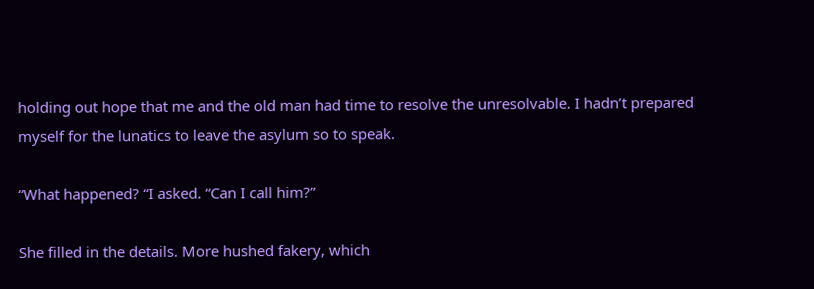holding out hope that me and the old man had time to resolve the unresolvable. I hadn’t prepared myself for the lunatics to leave the asylum so to speak.

“What happened? “I asked. “Can I call him?”

She filled in the details. More hushed fakery, which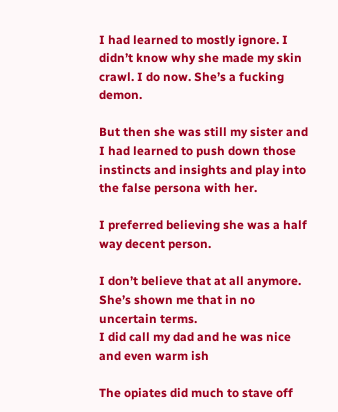I had learned to mostly ignore. I didn’t know why she made my skin crawl. I do now. She’s a fucking demon.

But then she was still my sister and I had learned to push down those instincts and insights and play into the false persona with her.

I preferred believing she was a half way decent person.

I don’t believe that at all anymore. She’s shown me that in no uncertain terms.
I did call my dad and he was nice and even warm ish

The opiates did much to stave off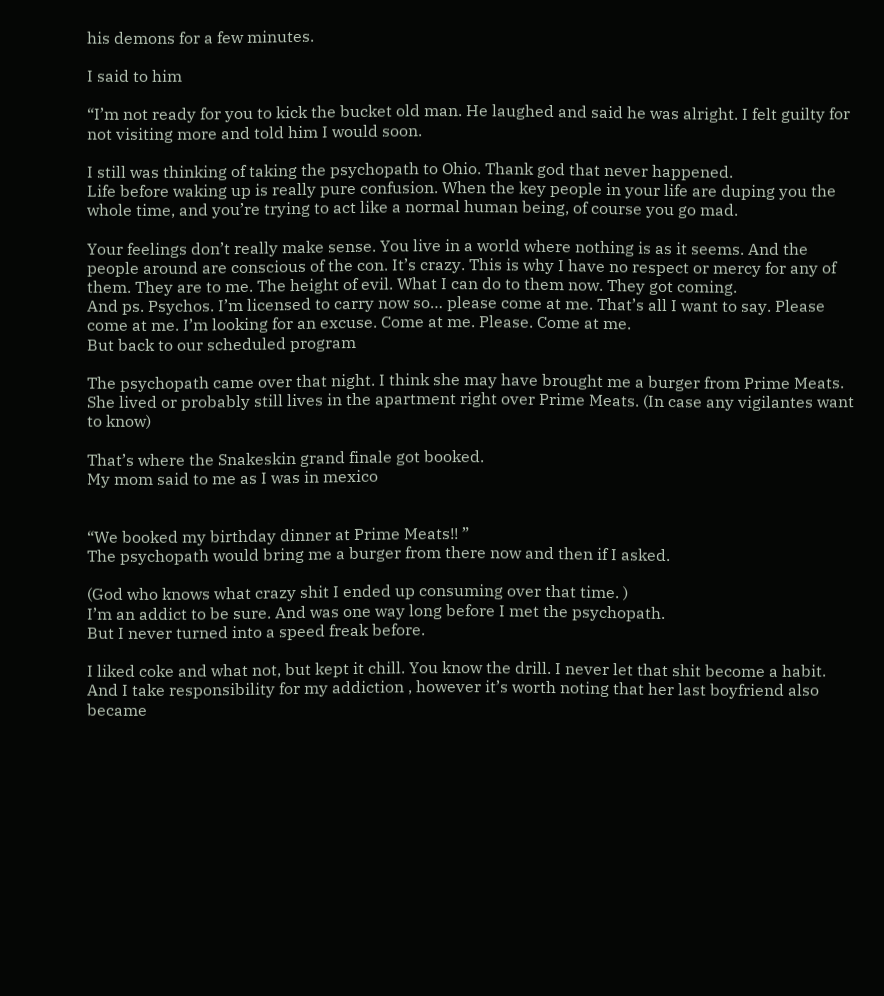his demons for a few minutes.

I said to him

“I’m not ready for you to kick the bucket old man. He laughed and said he was alright. I felt guilty for not visiting more and told him I would soon.

I still was thinking of taking the psychopath to Ohio. Thank god that never happened.
Life before waking up is really pure confusion. When the key people in your life are duping you the whole time, and you’re trying to act like a normal human being, of course you go mad.

Your feelings don’t really make sense. You live in a world where nothing is as it seems. And the people around are conscious of the con. It’s crazy. This is why I have no respect or mercy for any of them. They are to me. The height of evil. What I can do to them now. They got coming.
And ps. Psychos. I’m licensed to carry now so… please come at me. That’s all I want to say. Please come at me. I’m looking for an excuse. Come at me. Please. Come at me.
But back to our scheduled program

The psychopath came over that night. I think she may have brought me a burger from Prime Meats. She lived or probably still lives in the apartment right over Prime Meats. (In case any vigilantes want to know)

That’s where the Snakeskin grand finale got booked.
My mom said to me as I was in mexico


“We booked my birthday dinner at Prime Meats!! ”
The psychopath would bring me a burger from there now and then if I asked.

(God who knows what crazy shit I ended up consuming over that time. )
I’m an addict to be sure. And was one way long before I met the psychopath.
But I never turned into a speed freak before.

I liked coke and what not, but kept it chill. You know the drill. I never let that shit become a habit. And I take responsibility for my addiction , however it’s worth noting that her last boyfriend also became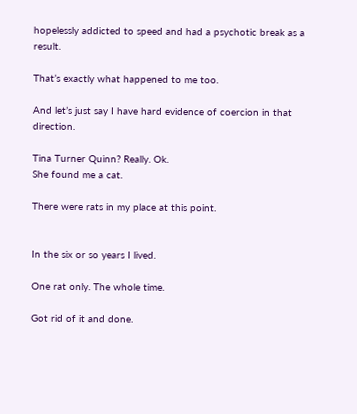hopelessly addicted to speed and had a psychotic break as a result.

That’s exactly what happened to me too.

And let’s just say I have hard evidence of coercion in that direction.

Tina Turner Quinn? Really. Ok.
She found me a cat.

There were rats in my place at this point.


In the six or so years I lived.

One rat only. The whole time.

Got rid of it and done.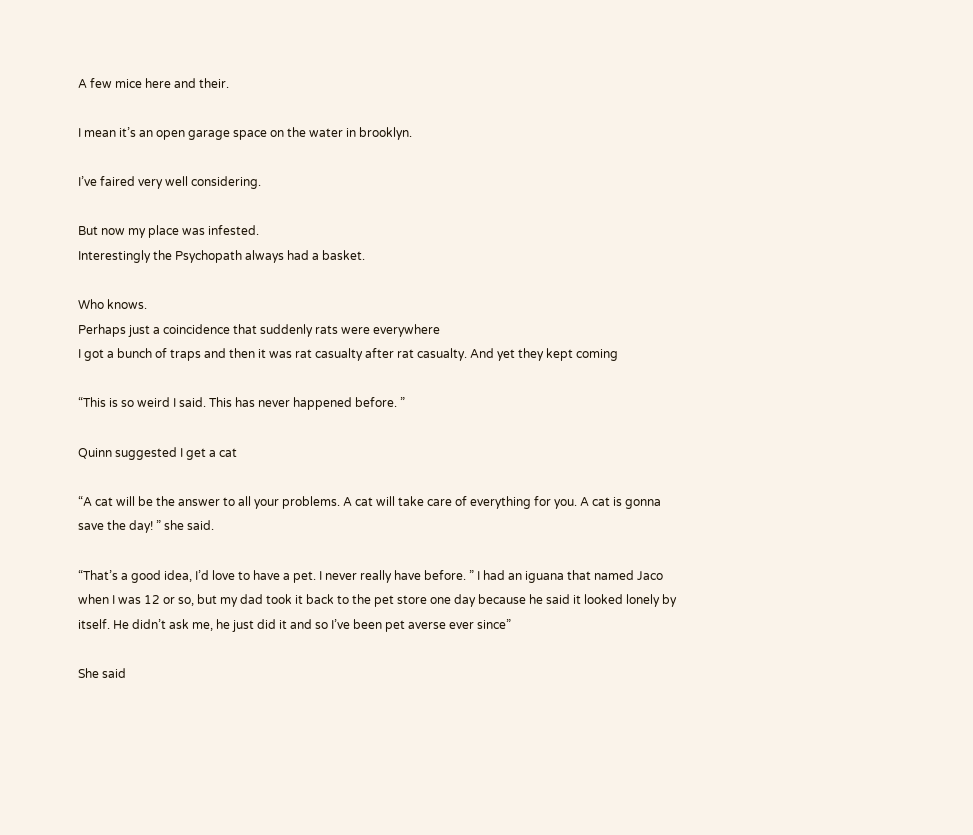A few mice here and their.

I mean it’s an open garage space on the water in brooklyn.

I’ve faired very well considering.

But now my place was infested.
Interestingly the Psychopath always had a basket.

Who knows.
Perhaps just a coincidence that suddenly rats were everywhere
I got a bunch of traps and then it was rat casualty after rat casualty. And yet they kept coming

“This is so weird I said. This has never happened before. ”

Quinn suggested I get a cat

“A cat will be the answer to all your problems. A cat will take care of everything for you. A cat is gonna save the day! ” she said.

“That’s a good idea, I’d love to have a pet. I never really have before. ” I had an iguana that named Jaco when I was 12 or so, but my dad took it back to the pet store one day because he said it looked lonely by itself. He didn’t ask me, he just did it and so I’ve been pet averse ever since”

She said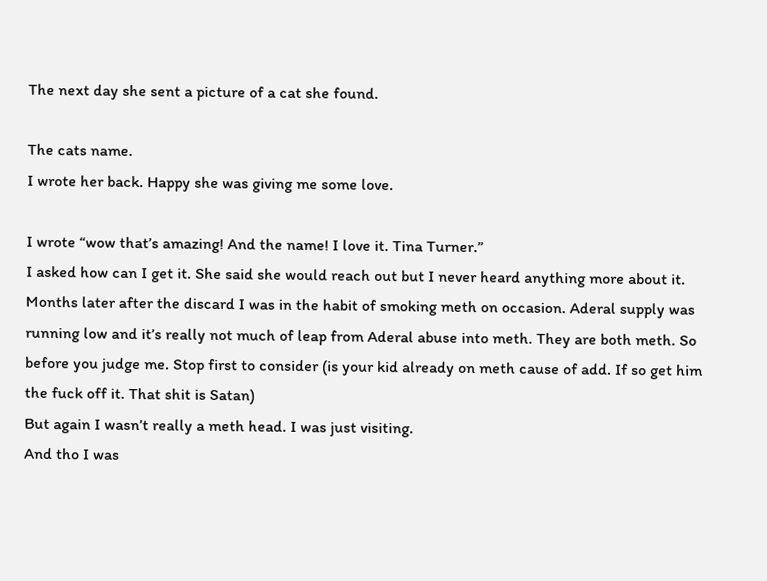The next day she sent a picture of a cat she found.

The cats name.
I wrote her back. Happy she was giving me some love.

I wrote “wow that’s amazing! And the name! I love it. Tina Turner.”
I asked how can I get it. She said she would reach out but I never heard anything more about it.
Months later after the discard I was in the habit of smoking meth on occasion. Aderal supply was running low and it’s really not much of leap from Aderal abuse into meth. They are both meth. So before you judge me. Stop first to consider (is your kid already on meth cause of add. If so get him the fuck off it. That shit is Satan)
But again I wasn’t really a meth head. I was just visiting.
And tho I was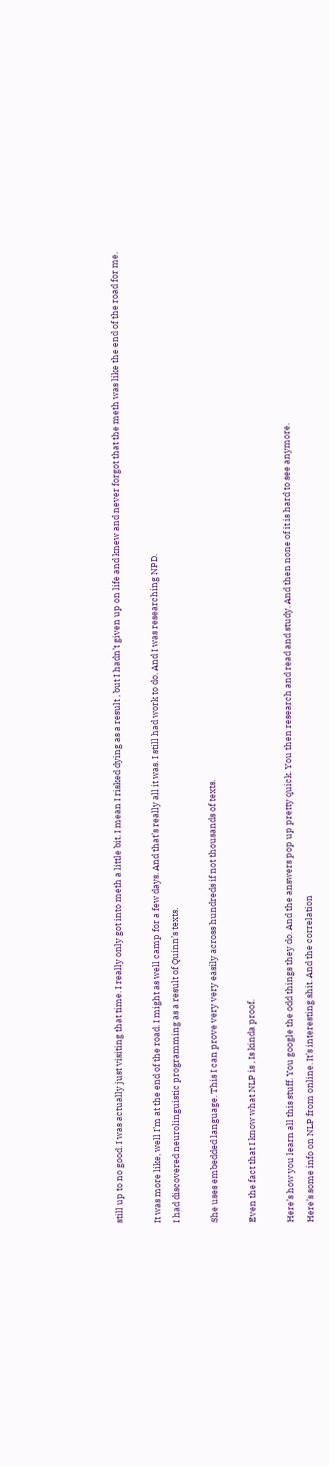still up to no good. I was actually just visiting that time. I really only got into meth a little bit. I mean I risked dying as a result , but I hadn’t given up on life and knew and never forgot that the meth was like the end of the road for me.

It was more like, well I’m at the end of the road. I might as well camp for a few days. And that’s really all it was. I still had work to do. And I was researching NPD.
I had discovered neurolinguistic programming as a result of Quinn’s texts.

She uses embedded language. This I can prove very very easily across hundreds if not thousands of texts.

Even the fact that I know what NLP is , Is kinda proof.

Here’s how you learn all this stuff. You google the odd things they do. And the answers pop up pretty quick. You then research and read and study. And then none of it is hard to see anymore.
Here’s some info on NLP from online. It’s interesting shit. And the correlation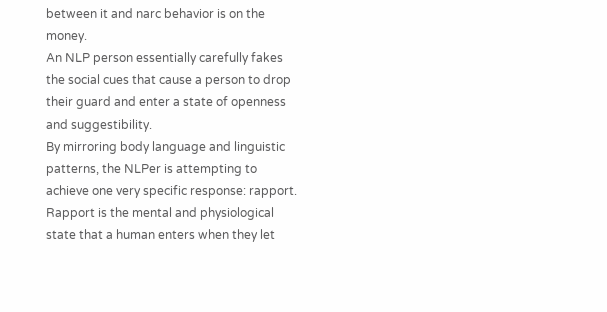between it and narc behavior is on the money.
An NLP person essentially carefully fakes the social cues that cause a person to drop their guard and enter a state of openness and suggestibility.
By mirroring body language and linguistic patterns, the NLPer is attempting to achieve one very specific response: rapport. Rapport is the mental and physiological state that a human enters when they let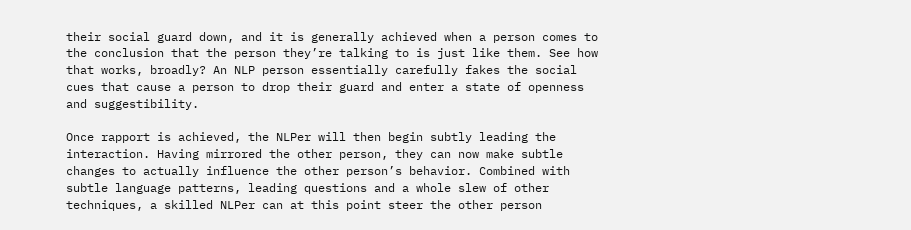their social guard down, and it is generally achieved when a person comes to the conclusion that the person they’re talking to is just like them. See how that works, broadly? An NLP person essentially carefully fakes the social cues that cause a person to drop their guard and enter a state of openness and suggestibility.

Once rapport is achieved, the NLPer will then begin subtly leading the interaction. Having mirrored the other person, they can now make subtle changes to actually influence the other person’s behavior. Combined with subtle language patterns, leading questions and a whole slew of other techniques, a skilled NLPer can at this point steer the other person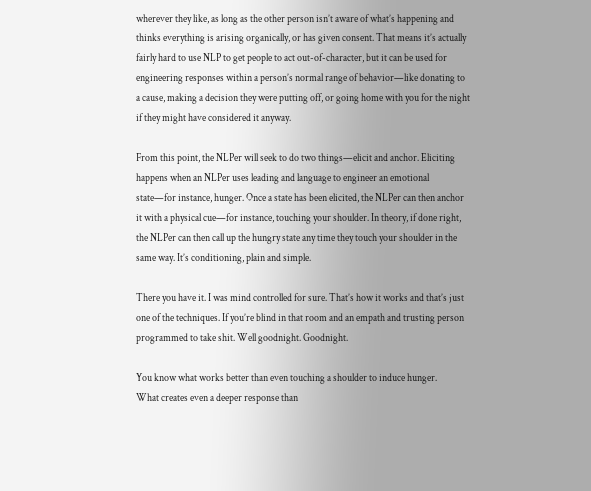wherever they like, as long as the other person isn’t aware of what’s happening and thinks everything is arising organically, or has given consent. That means it’s actually fairly hard to use NLP to get people to act out-of-character, but it can be used for engineering responses within a person’s normal range of behavior—like donating to a cause, making a decision they were putting off, or going home with you for the night if they might have considered it anyway.

From this point, the NLPer will seek to do two things—elicit and anchor. Eliciting happens when an NLPer uses leading and language to engineer an emotional state—for instance, hunger. Once a state has been elicited, the NLPer can then anchor it with a physical cue—for instance, touching your shoulder. In theory, if done right, the NLPer can then call up the hungry state any time they touch your shoulder in the same way. It’s conditioning, plain and simple.

There you have it. I was mind controlled for sure. That’s how it works and that’s just one of the techniques. If you’re blind in that room and an empath and trusting person programmed to take shit. Well goodnight. Goodnight.

You know what works better than even touching a shoulder to induce hunger.
What creates even a deeper response than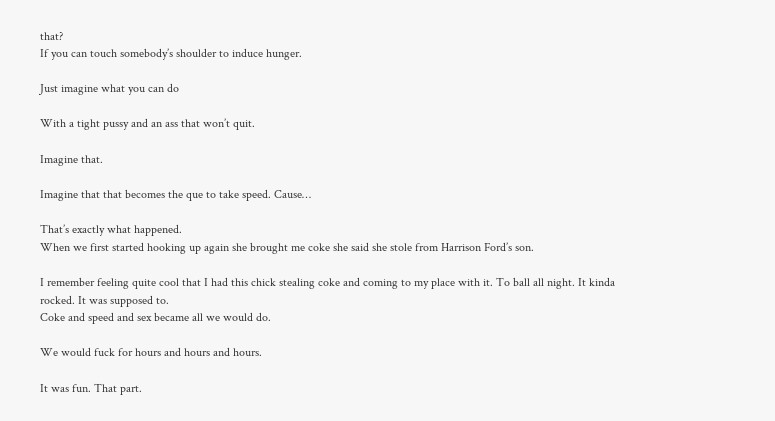that?
If you can touch somebody’s shoulder to induce hunger.

Just imagine what you can do

With a tight pussy and an ass that won’t quit.

Imagine that.

Imagine that that becomes the que to take speed. Cause…

That’s exactly what happened.
When we first started hooking up again she brought me coke she said she stole from Harrison Ford’s son.

I remember feeling quite cool that I had this chick stealing coke and coming to my place with it. To ball all night. It kinda rocked. It was supposed to.
Coke and speed and sex became all we would do.

We would fuck for hours and hours and hours.

It was fun. That part.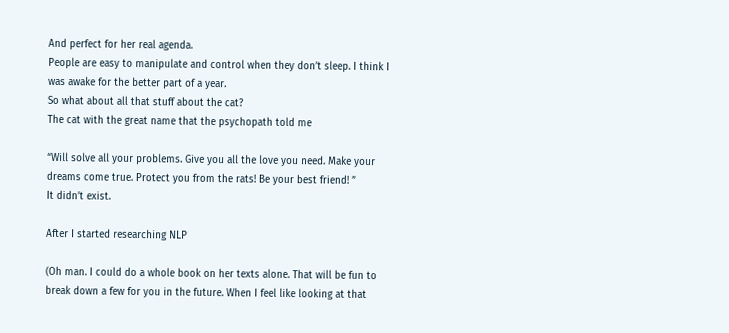And perfect for her real agenda.
People are easy to manipulate and control when they don’t sleep. I think I was awake for the better part of a year.
So what about all that stuff about the cat?
The cat with the great name that the psychopath told me

“Will solve all your problems. Give you all the love you need. Make your dreams come true. Protect you from the rats! Be your best friend! ”
It didn’t exist.

After I started researching NLP

(Oh man. I could do a whole book on her texts alone. That will be fun to break down a few for you in the future. When I feel like looking at that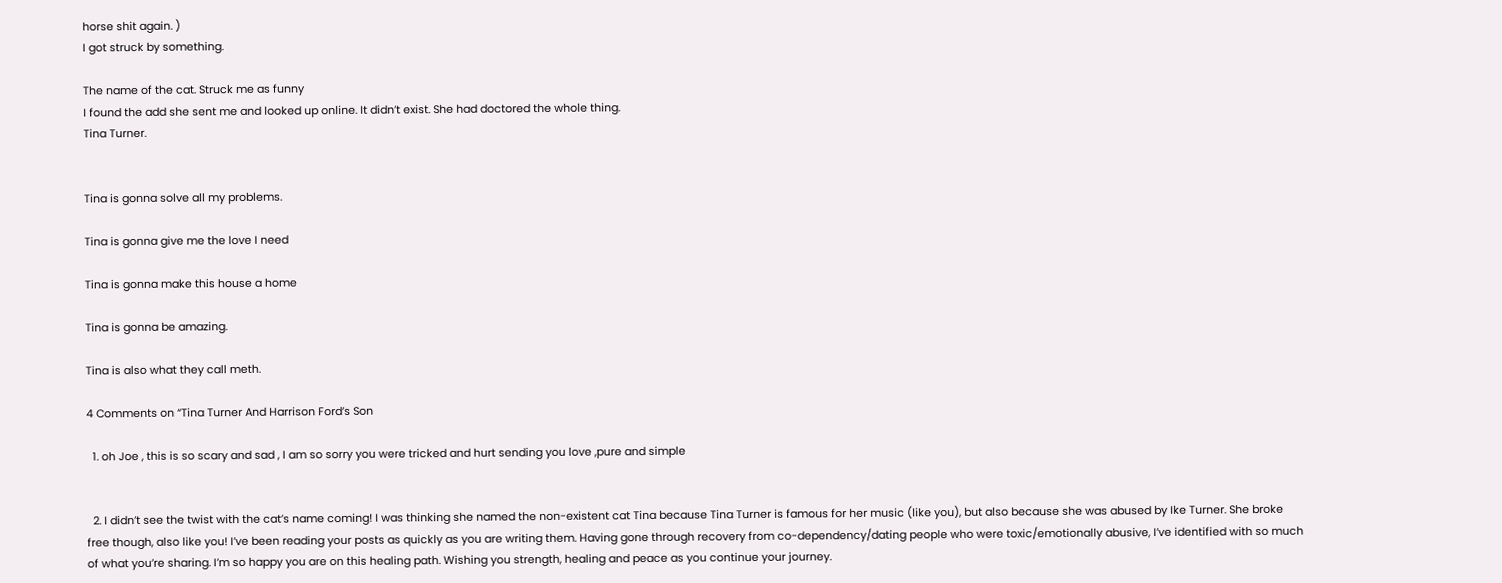horse shit again. )
I got struck by something.

The name of the cat. Struck me as funny
I found the add she sent me and looked up online. It didn’t exist. She had doctored the whole thing.
Tina Turner.


Tina is gonna solve all my problems.

Tina is gonna give me the love I need

Tina is gonna make this house a home

Tina is gonna be amazing.

Tina is also what they call meth.

4 Comments on “Tina Turner And Harrison Ford’s Son

  1. oh Joe , this is so scary and sad , I am so sorry you were tricked and hurt sending you love ,pure and simple


  2. I didn’t see the twist with the cat’s name coming! I was thinking she named the non-existent cat Tina because Tina Turner is famous for her music (like you), but also because she was abused by Ike Turner. She broke free though, also like you! I’ve been reading your posts as quickly as you are writing them. Having gone through recovery from co-dependency/dating people who were toxic/emotionally abusive, I’ve identified with so much of what you’re sharing. I’m so happy you are on this healing path. Wishing you strength, healing and peace as you continue your journey.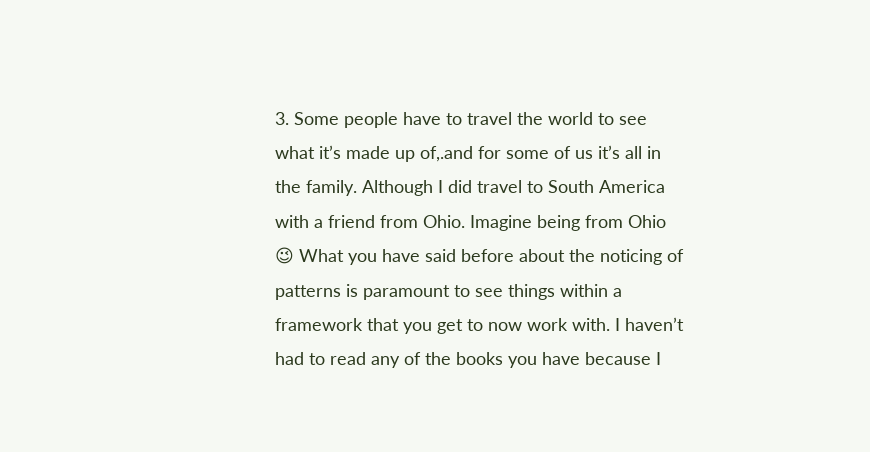3. Some people have to travel the world to see what it’s made up of,.and for some of us it’s all in the family. Although I did travel to South America with a friend from Ohio. Imagine being from Ohio 😉 What you have said before about the noticing of patterns is paramount to see things within a framework that you get to now work with. I haven’t had to read any of the books you have because I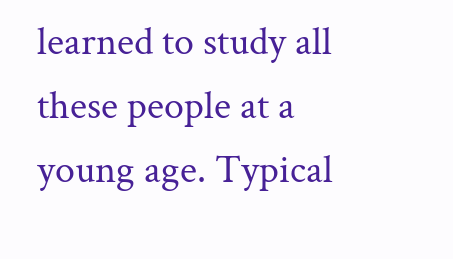learned to study all these people at a young age. Typical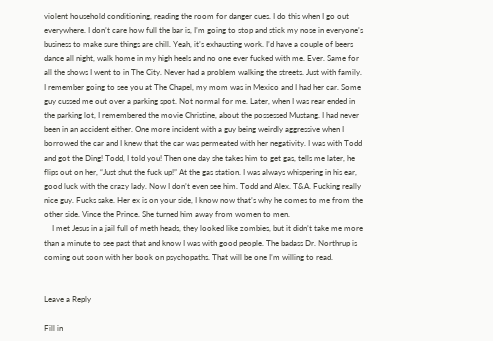violent household conditioning, reading the room for danger cues. I do this when I go out everywhere. I don’t care how full the bar is, I’m going to stop and stick my nose in everyone’s business to make sure things are chill. Yeah, it’s exhausting work. I’d have a couple of beers dance all night, walk home in my high heels and no one ever fucked with me. Ever. Same for all the shows I went to in The City. Never had a problem walking the streets. Just with family. I remember going to see you at The Chapel, my mom was in Mexico and I had her car. Some guy cussed me out over a parking spot. Not normal for me. Later, when I was rear ended in the parking lot, I remembered the movie Christine, about the possessed Mustang. I had never been in an accident either. One more incident with a guy being weirdly aggressive when I borrowed the car and I knew that the car was permeated with her negativity. I was with Todd and got the Ding! Todd, I told you! Then one day she takes him to get gas, tells me later, he flips out on her, “Just shut the fuck up!” At the gas station. I was always whispering in his ear, good luck with the crazy lady. Now I don’t even see him. Todd and Alex. T&A. Fucking really nice guy. Fucks sake. Her ex is on your side, I know now that’s why he comes to me from the other side. Vince the Prince. She turned him away from women to men.
    I met Jesus in a jail full of meth heads, they looked like zombies, but it didn’t take me more than a minute to see past that and know I was with good people. The badass Dr. Northrup is coming out soon with her book on psychopaths. That will be one I’m willing to read.


Leave a Reply

Fill in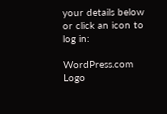your details below or click an icon to log in:

WordPress.com Logo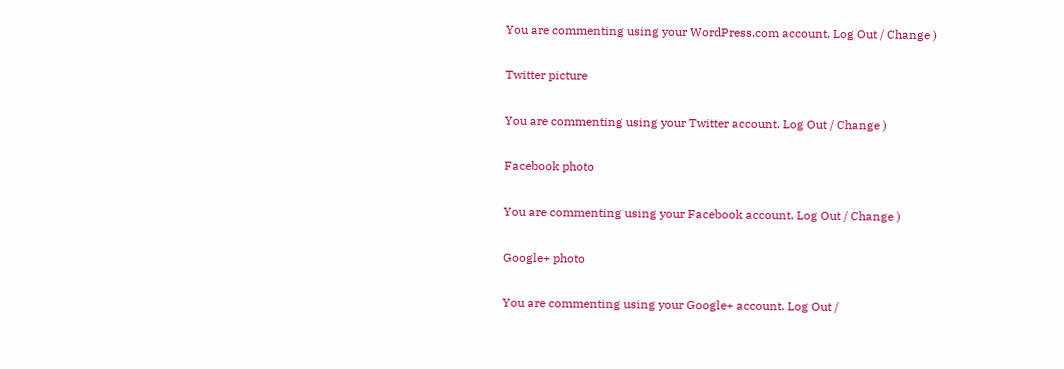You are commenting using your WordPress.com account. Log Out / Change )

Twitter picture

You are commenting using your Twitter account. Log Out / Change )

Facebook photo

You are commenting using your Facebook account. Log Out / Change )

Google+ photo

You are commenting using your Google+ account. Log Out /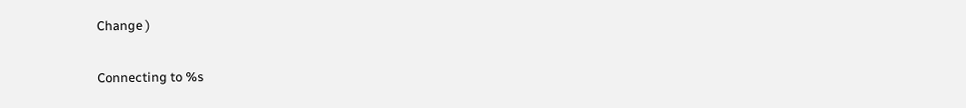Change )

Connecting to %s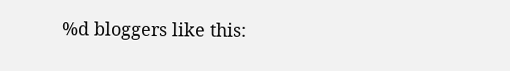%d bloggers like this: